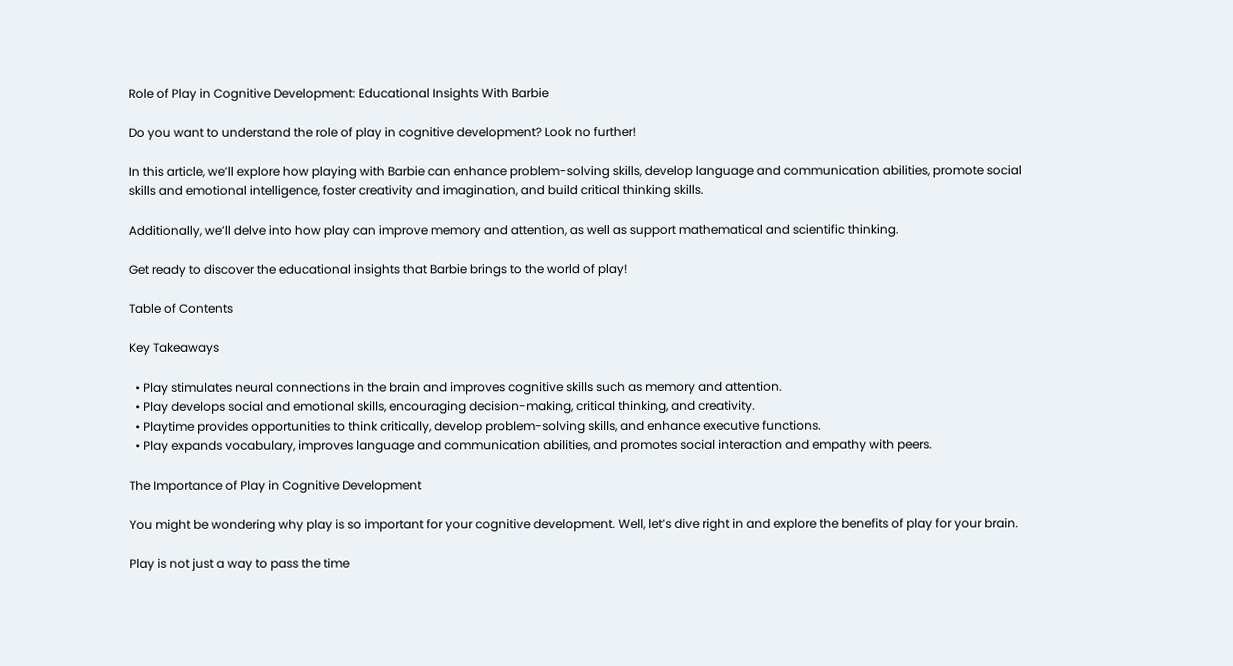Role of Play in Cognitive Development: Educational Insights With Barbie

Do you want to understand the role of play in cognitive development? Look no further!

In this article, we’ll explore how playing with Barbie can enhance problem-solving skills, develop language and communication abilities, promote social skills and emotional intelligence, foster creativity and imagination, and build critical thinking skills.

Additionally, we’ll delve into how play can improve memory and attention, as well as support mathematical and scientific thinking.

Get ready to discover the educational insights that Barbie brings to the world of play!

Table of Contents

Key Takeaways

  • Play stimulates neural connections in the brain and improves cognitive skills such as memory and attention.
  • Play develops social and emotional skills, encouraging decision-making, critical thinking, and creativity.
  • Playtime provides opportunities to think critically, develop problem-solving skills, and enhance executive functions.
  • Play expands vocabulary, improves language and communication abilities, and promotes social interaction and empathy with peers.

The Importance of Play in Cognitive Development

You might be wondering why play is so important for your cognitive development. Well, let’s dive right in and explore the benefits of play for your brain.

Play is not just a way to pass the time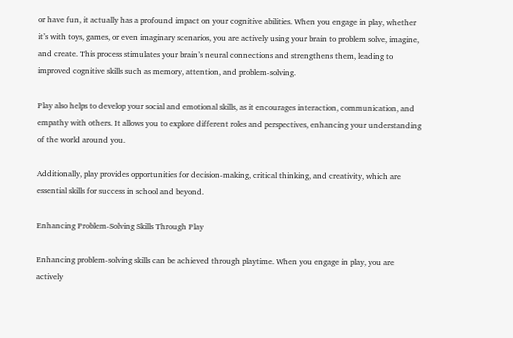or have fun, it actually has a profound impact on your cognitive abilities. When you engage in play, whether it’s with toys, games, or even imaginary scenarios, you are actively using your brain to problem solve, imagine, and create. This process stimulates your brain’s neural connections and strengthens them, leading to improved cognitive skills such as memory, attention, and problem-solving.

Play also helps to develop your social and emotional skills, as it encourages interaction, communication, and empathy with others. It allows you to explore different roles and perspectives, enhancing your understanding of the world around you.

Additionally, play provides opportunities for decision-making, critical thinking, and creativity, which are essential skills for success in school and beyond.

Enhancing Problem-Solving Skills Through Play

Enhancing problem-solving skills can be achieved through playtime. When you engage in play, you are actively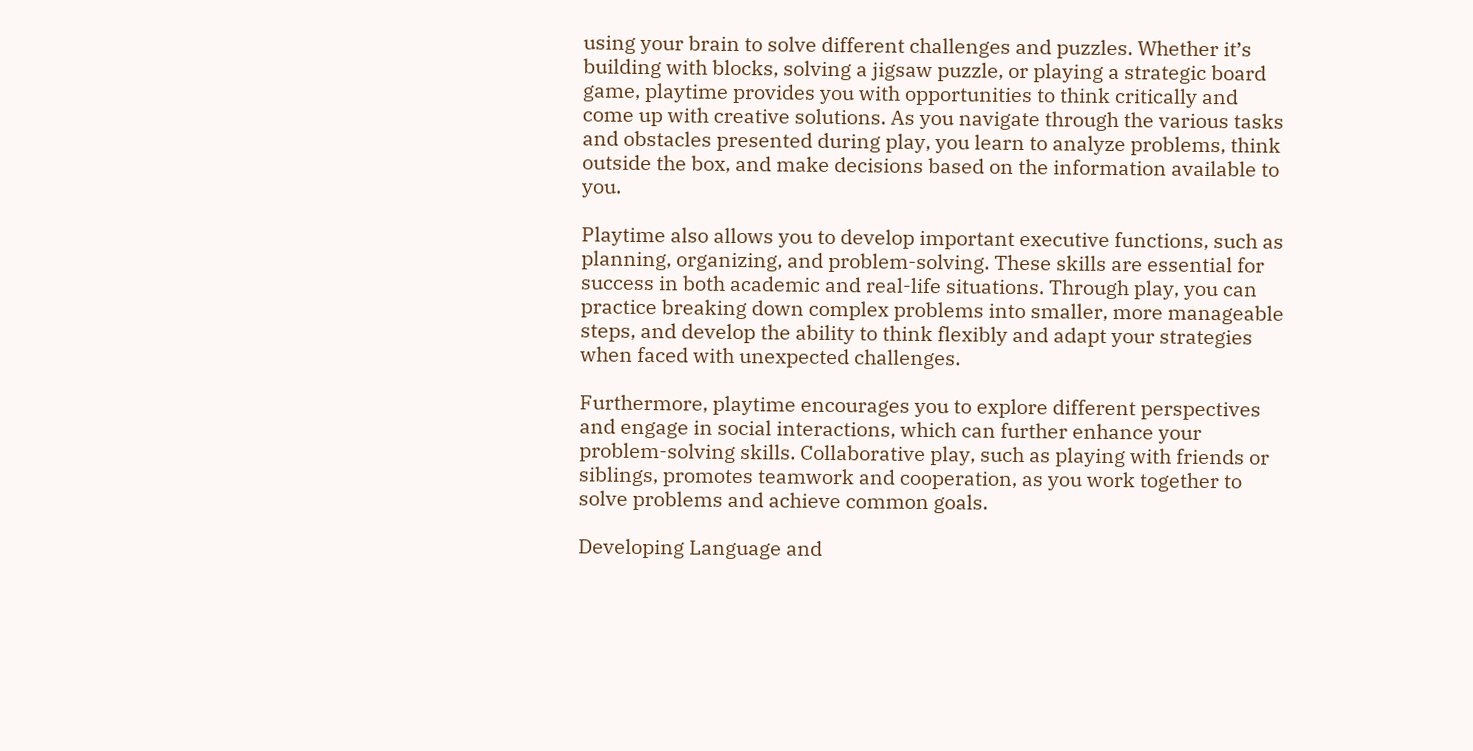using your brain to solve different challenges and puzzles. Whether it’s building with blocks, solving a jigsaw puzzle, or playing a strategic board game, playtime provides you with opportunities to think critically and come up with creative solutions. As you navigate through the various tasks and obstacles presented during play, you learn to analyze problems, think outside the box, and make decisions based on the information available to you.

Playtime also allows you to develop important executive functions, such as planning, organizing, and problem-solving. These skills are essential for success in both academic and real-life situations. Through play, you can practice breaking down complex problems into smaller, more manageable steps, and develop the ability to think flexibly and adapt your strategies when faced with unexpected challenges.

Furthermore, playtime encourages you to explore different perspectives and engage in social interactions, which can further enhance your problem-solving skills. Collaborative play, such as playing with friends or siblings, promotes teamwork and cooperation, as you work together to solve problems and achieve common goals.

Developing Language and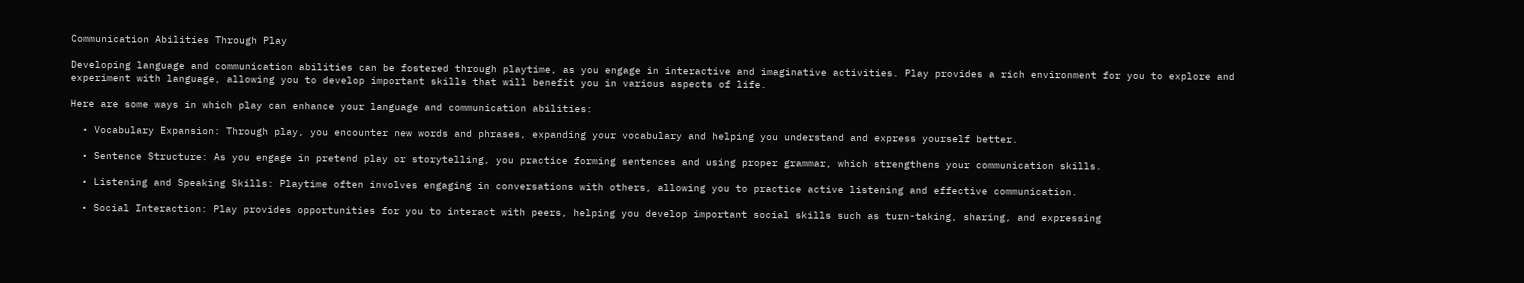Communication Abilities Through Play

Developing language and communication abilities can be fostered through playtime, as you engage in interactive and imaginative activities. Play provides a rich environment for you to explore and experiment with language, allowing you to develop important skills that will benefit you in various aspects of life.

Here are some ways in which play can enhance your language and communication abilities:

  • Vocabulary Expansion: Through play, you encounter new words and phrases, expanding your vocabulary and helping you understand and express yourself better.

  • Sentence Structure: As you engage in pretend play or storytelling, you practice forming sentences and using proper grammar, which strengthens your communication skills.

  • Listening and Speaking Skills: Playtime often involves engaging in conversations with others, allowing you to practice active listening and effective communication.

  • Social Interaction: Play provides opportunities for you to interact with peers, helping you develop important social skills such as turn-taking, sharing, and expressing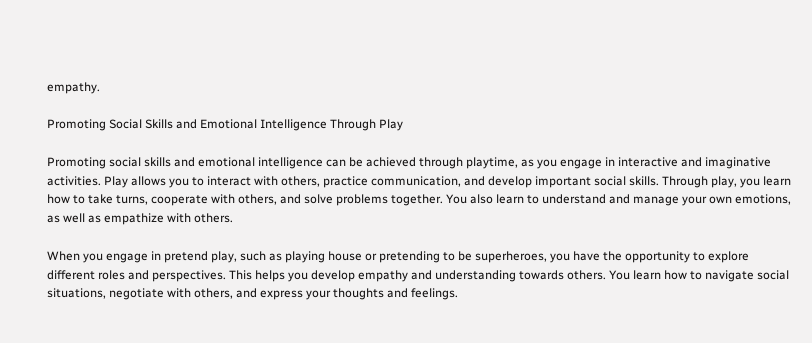empathy.

Promoting Social Skills and Emotional Intelligence Through Play

Promoting social skills and emotional intelligence can be achieved through playtime, as you engage in interactive and imaginative activities. Play allows you to interact with others, practice communication, and develop important social skills. Through play, you learn how to take turns, cooperate with others, and solve problems together. You also learn to understand and manage your own emotions, as well as empathize with others.

When you engage in pretend play, such as playing house or pretending to be superheroes, you have the opportunity to explore different roles and perspectives. This helps you develop empathy and understanding towards others. You learn how to navigate social situations, negotiate with others, and express your thoughts and feelings.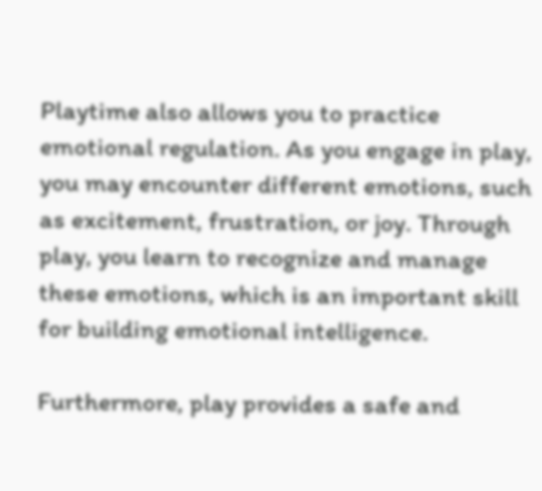Playtime also allows you to practice emotional regulation. As you engage in play, you may encounter different emotions, such as excitement, frustration, or joy. Through play, you learn to recognize and manage these emotions, which is an important skill for building emotional intelligence.

Furthermore, play provides a safe and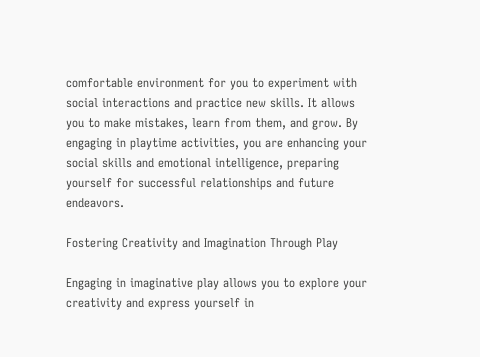comfortable environment for you to experiment with social interactions and practice new skills. It allows you to make mistakes, learn from them, and grow. By engaging in playtime activities, you are enhancing your social skills and emotional intelligence, preparing yourself for successful relationships and future endeavors.

Fostering Creativity and Imagination Through Play

Engaging in imaginative play allows you to explore your creativity and express yourself in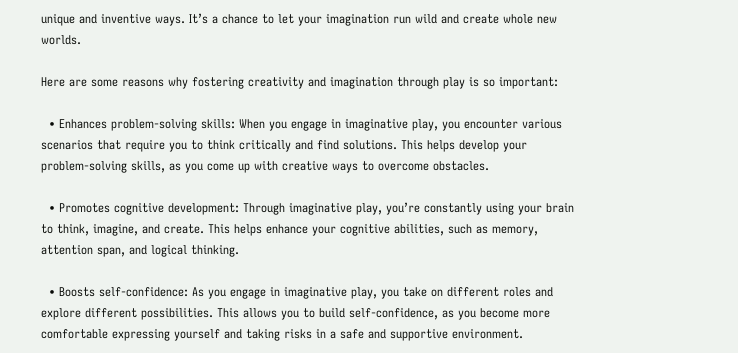unique and inventive ways. It’s a chance to let your imagination run wild and create whole new worlds.

Here are some reasons why fostering creativity and imagination through play is so important:

  • Enhances problem-solving skills: When you engage in imaginative play, you encounter various scenarios that require you to think critically and find solutions. This helps develop your problem-solving skills, as you come up with creative ways to overcome obstacles.

  • Promotes cognitive development: Through imaginative play, you’re constantly using your brain to think, imagine, and create. This helps enhance your cognitive abilities, such as memory, attention span, and logical thinking.

  • Boosts self-confidence: As you engage in imaginative play, you take on different roles and explore different possibilities. This allows you to build self-confidence, as you become more comfortable expressing yourself and taking risks in a safe and supportive environment.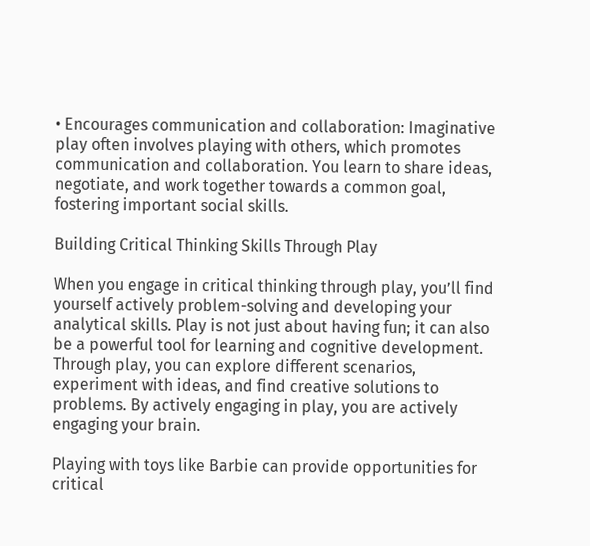• Encourages communication and collaboration: Imaginative play often involves playing with others, which promotes communication and collaboration. You learn to share ideas, negotiate, and work together towards a common goal, fostering important social skills.

Building Critical Thinking Skills Through Play

When you engage in critical thinking through play, you’ll find yourself actively problem-solving and developing your analytical skills. Play is not just about having fun; it can also be a powerful tool for learning and cognitive development. Through play, you can explore different scenarios, experiment with ideas, and find creative solutions to problems. By actively engaging in play, you are actively engaging your brain.

Playing with toys like Barbie can provide opportunities for critical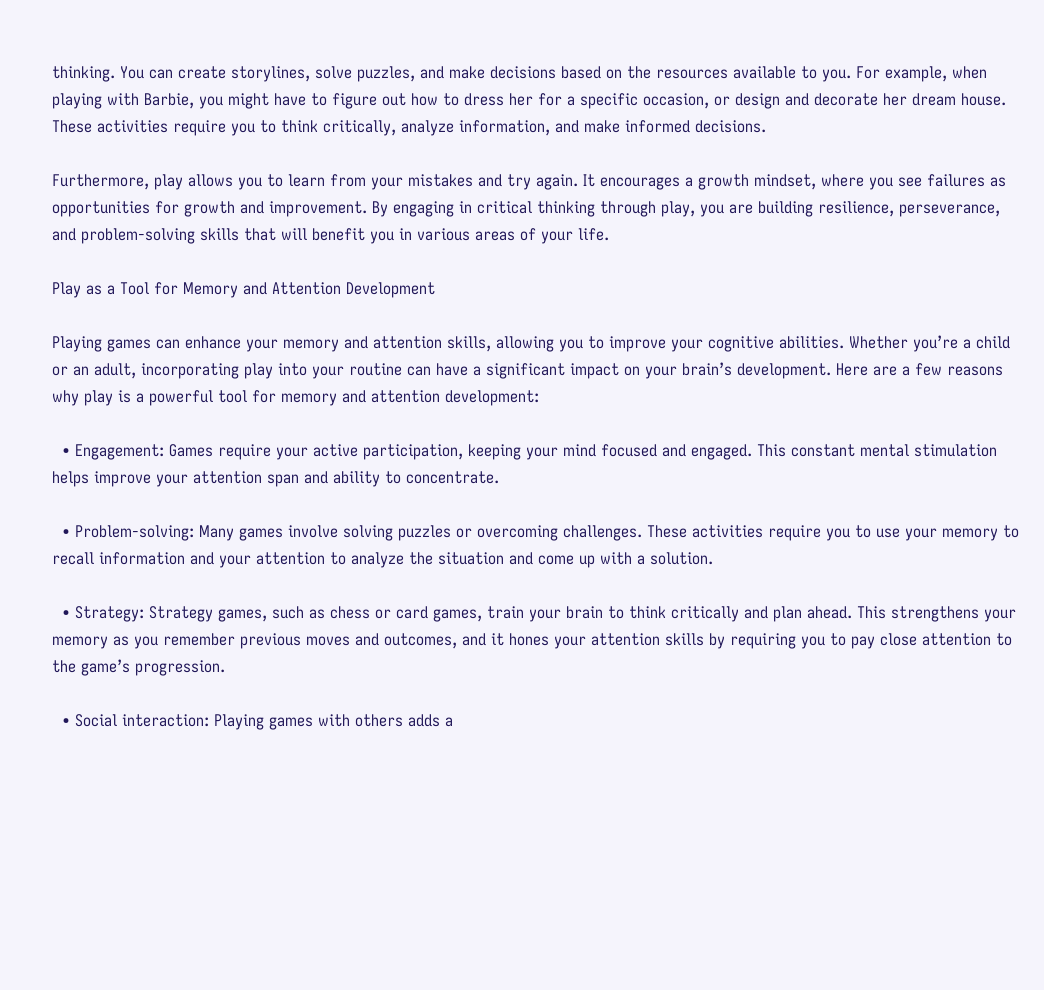thinking. You can create storylines, solve puzzles, and make decisions based on the resources available to you. For example, when playing with Barbie, you might have to figure out how to dress her for a specific occasion, or design and decorate her dream house. These activities require you to think critically, analyze information, and make informed decisions.

Furthermore, play allows you to learn from your mistakes and try again. It encourages a growth mindset, where you see failures as opportunities for growth and improvement. By engaging in critical thinking through play, you are building resilience, perseverance, and problem-solving skills that will benefit you in various areas of your life.

Play as a Tool for Memory and Attention Development

Playing games can enhance your memory and attention skills, allowing you to improve your cognitive abilities. Whether you’re a child or an adult, incorporating play into your routine can have a significant impact on your brain’s development. Here are a few reasons why play is a powerful tool for memory and attention development:

  • Engagement: Games require your active participation, keeping your mind focused and engaged. This constant mental stimulation helps improve your attention span and ability to concentrate.

  • Problem-solving: Many games involve solving puzzles or overcoming challenges. These activities require you to use your memory to recall information and your attention to analyze the situation and come up with a solution.

  • Strategy: Strategy games, such as chess or card games, train your brain to think critically and plan ahead. This strengthens your memory as you remember previous moves and outcomes, and it hones your attention skills by requiring you to pay close attention to the game’s progression.

  • Social interaction: Playing games with others adds a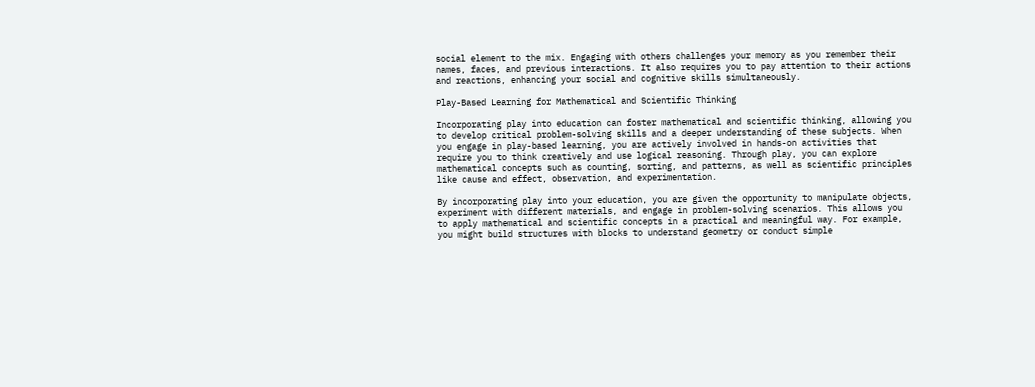social element to the mix. Engaging with others challenges your memory as you remember their names, faces, and previous interactions. It also requires you to pay attention to their actions and reactions, enhancing your social and cognitive skills simultaneously.

Play-Based Learning for Mathematical and Scientific Thinking

Incorporating play into education can foster mathematical and scientific thinking, allowing you to develop critical problem-solving skills and a deeper understanding of these subjects. When you engage in play-based learning, you are actively involved in hands-on activities that require you to think creatively and use logical reasoning. Through play, you can explore mathematical concepts such as counting, sorting, and patterns, as well as scientific principles like cause and effect, observation, and experimentation.

By incorporating play into your education, you are given the opportunity to manipulate objects, experiment with different materials, and engage in problem-solving scenarios. This allows you to apply mathematical and scientific concepts in a practical and meaningful way. For example, you might build structures with blocks to understand geometry or conduct simple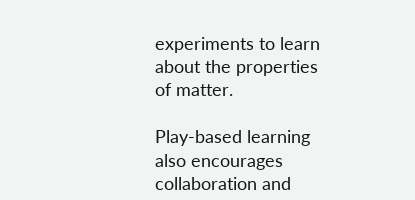experiments to learn about the properties of matter.

Play-based learning also encourages collaboration and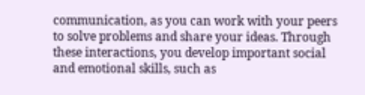communication, as you can work with your peers to solve problems and share your ideas. Through these interactions, you develop important social and emotional skills, such as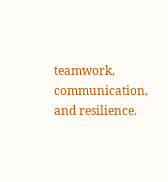teamwork, communication, and resilience.